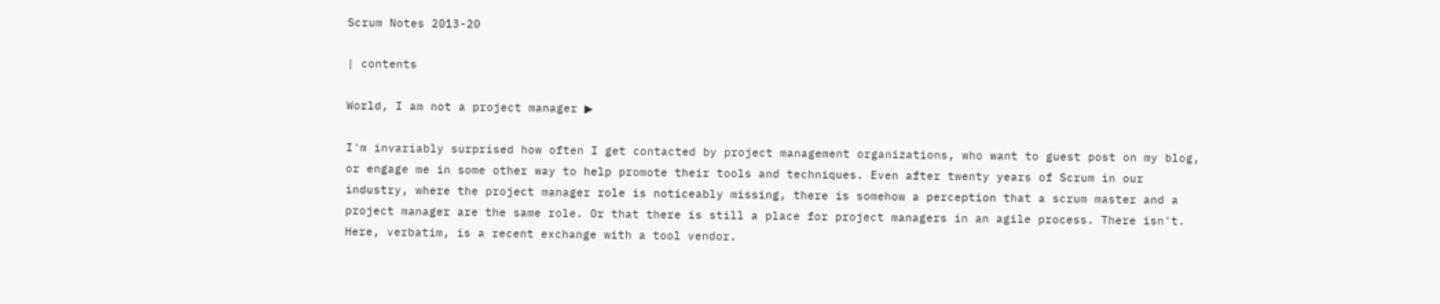Scrum Notes 2013-20

| contents

World, I am not a project manager ▶

I'm invariably surprised how often I get contacted by project management organizations, who want to guest post on my blog, or engage me in some other way to help promote their tools and techniques. Even after twenty years of Scrum in our industry, where the project manager role is noticeably missing, there is somehow a perception that a scrum master and a project manager are the same role. Or that there is still a place for project managers in an agile process. There isn't. Here, verbatim, is a recent exchange with a tool vendor.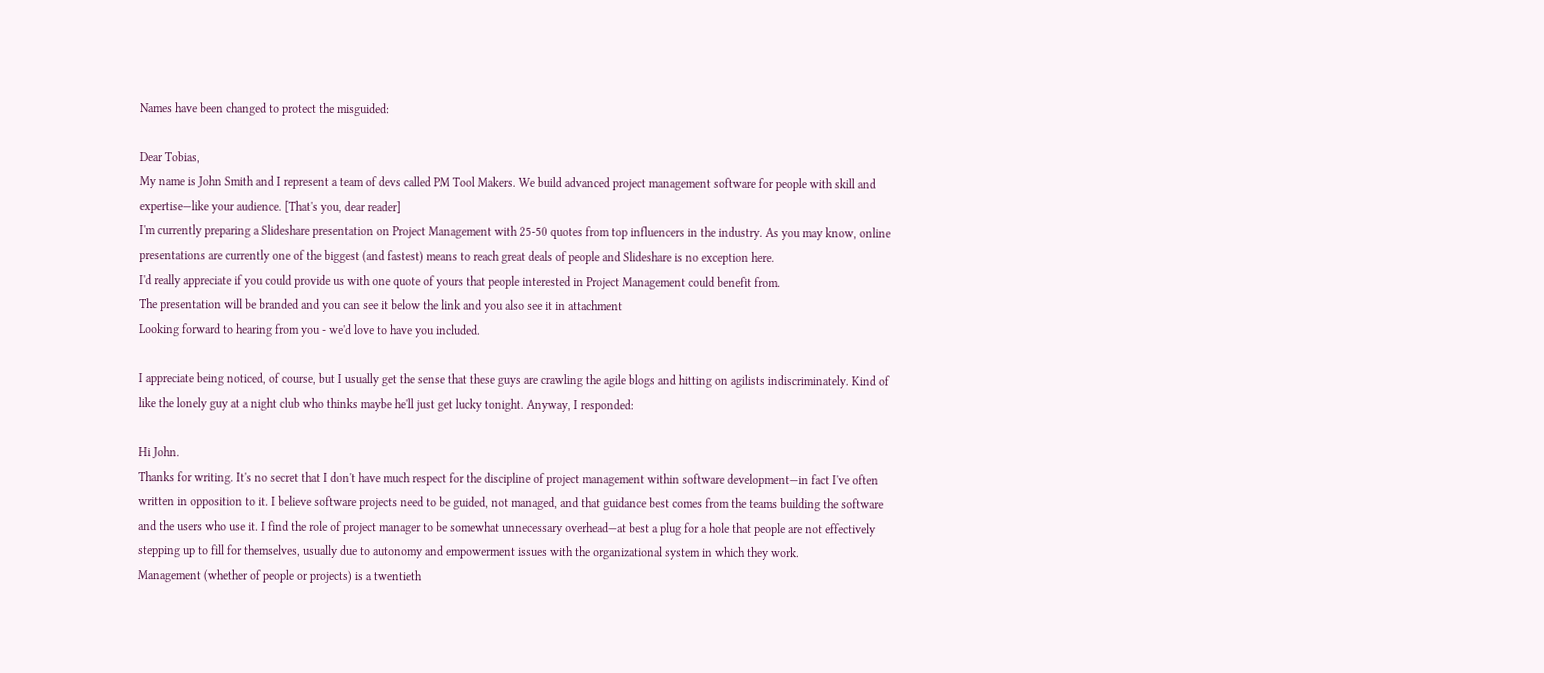Names have been changed to protect the misguided:

Dear Tobias,
My name is John Smith and I represent a team of devs called PM Tool Makers. We build advanced project management software for people with skill and expertise—like your audience. [That's you, dear reader]
I'm currently preparing a Slideshare presentation on Project Management with 25-50 quotes from top influencers in the industry. As you may know, online presentations are currently one of the biggest (and fastest) means to reach great deals of people and Slideshare is no exception here.
I'd really appreciate if you could provide us with one quote of yours that people interested in Project Management could benefit from.
The presentation will be branded and you can see it below the link and you also see it in attachment
Looking forward to hearing from you - we'd love to have you included.

I appreciate being noticed, of course, but I usually get the sense that these guys are crawling the agile blogs and hitting on agilists indiscriminately. Kind of like the lonely guy at a night club who thinks maybe he'll just get lucky tonight. Anyway, I responded:

Hi John.
Thanks for writing. It's no secret that I don't have much respect for the discipline of project management within software development—in fact I've often written in opposition to it. I believe software projects need to be guided, not managed, and that guidance best comes from the teams building the software and the users who use it. I find the role of project manager to be somewhat unnecessary overhead—at best a plug for a hole that people are not effectively stepping up to fill for themselves, usually due to autonomy and empowerment issues with the organizational system in which they work.
Management (whether of people or projects) is a twentieth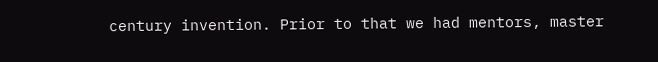century invention. Prior to that we had mentors, master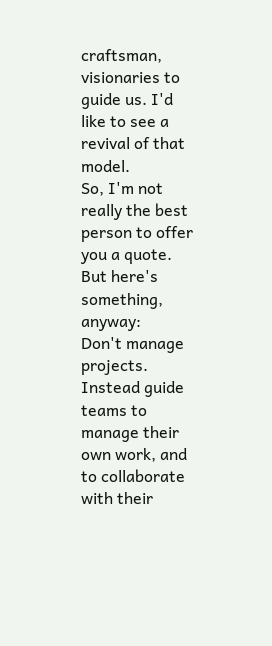craftsman, visionaries to guide us. I'd like to see a revival of that model.
So, I'm not really the best person to offer you a quote. But here's something, anyway:
Don't manage projects. Instead guide teams to manage their own work, and to collaborate with their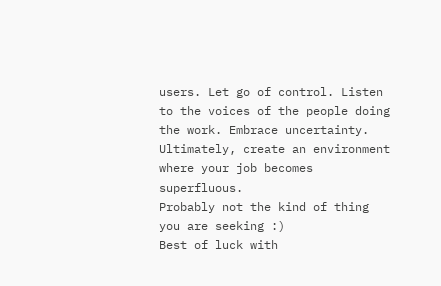users. Let go of control. Listen to the voices of the people doing the work. Embrace uncertainty. Ultimately, create an environment where your job becomes superfluous.
Probably not the kind of thing you are seeking :)
Best of luck with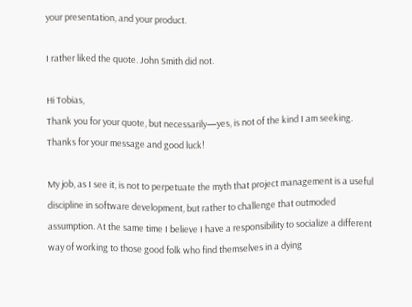your presentation, and your product.

I rather liked the quote. John Smith did not.

Hi Tobias,
Thank you for your quote, but necessarily—yes, is not of the kind I am seeking. Thanks for your message and good luck!

My job, as I see it, is not to perpetuate the myth that project management is a useful discipline in software development, but rather to challenge that outmoded assumption. At the same time I believe I have a responsibility to socialize a different way of working to those good folk who find themselves in a dying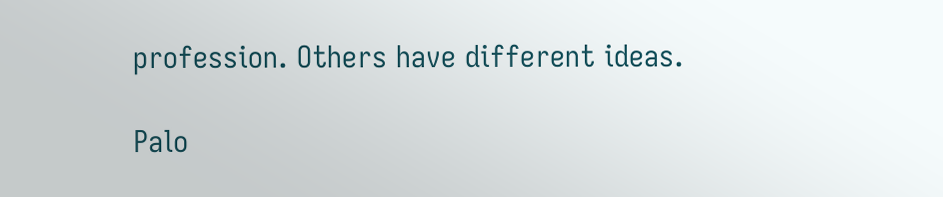profession. Others have different ideas.

Palo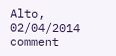Alto, 02/04/2014   comment